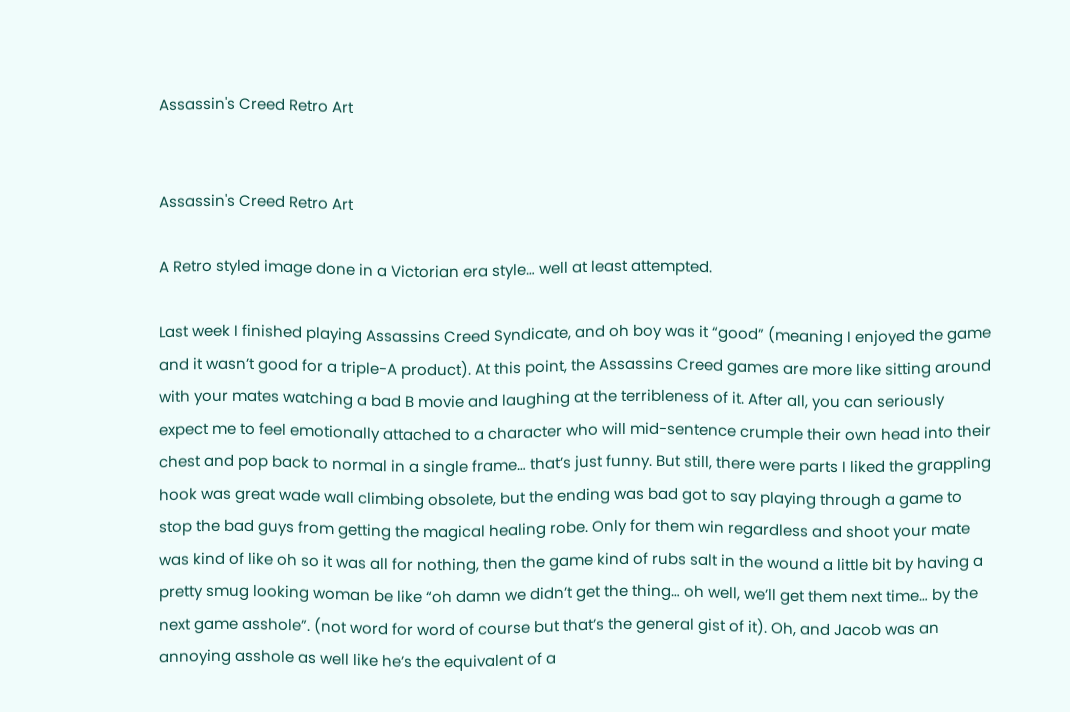Assassin's Creed Retro Art


Assassin's Creed Retro Art

A Retro styled image done in a Victorian era style… well at least attempted.

Last week I finished playing Assassins Creed Syndicate, and oh boy was it “good” (meaning I enjoyed the game and it wasn’t good for a triple-A product). At this point, the Assassins Creed games are more like sitting around with your mates watching a bad B movie and laughing at the terribleness of it. After all, you can seriously expect me to feel emotionally attached to a character who will mid-sentence crumple their own head into their chest and pop back to normal in a single frame… that’s just funny. But still, there were parts I liked the grappling hook was great wade wall climbing obsolete, but the ending was bad got to say playing through a game to stop the bad guys from getting the magical healing robe. Only for them win regardless and shoot your mate was kind of like oh so it was all for nothing, then the game kind of rubs salt in the wound a little bit by having a pretty smug looking woman be like “oh damn we didn’t get the thing… oh well, we’ll get them next time… by the next game asshole”. (not word for word of course but that’s the general gist of it). Oh, and Jacob was an annoying asshole as well like he’s the equivalent of a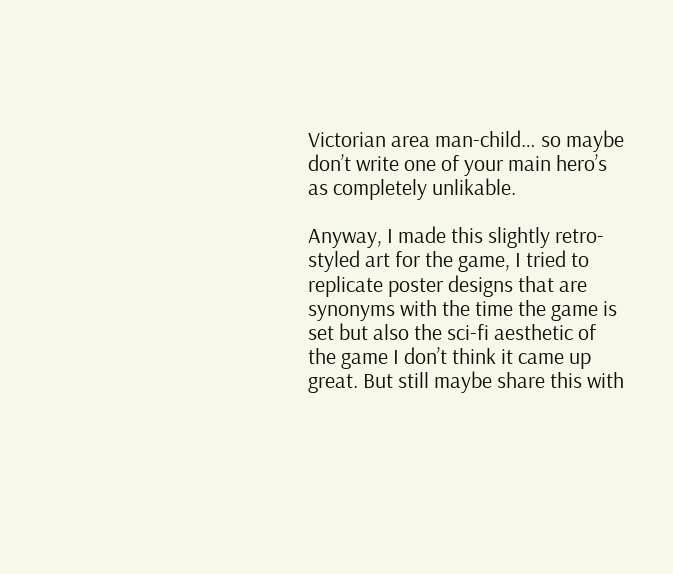Victorian area man-child… so maybe don’t write one of your main hero’s as completely unlikable.

Anyway, I made this slightly retro-styled art for the game, I tried to replicate poster designs that are synonyms with the time the game is set but also the sci-fi aesthetic of the game I don’t think it came up great. But still maybe share this with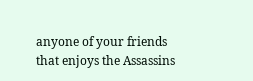anyone of your friends that enjoys the Assassins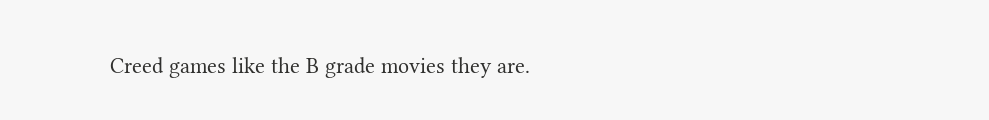Creed games like the B grade movies they are.